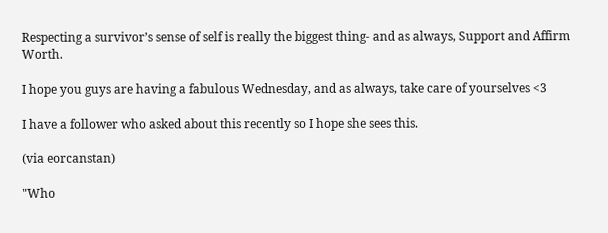Respecting a survivor’s sense of self is really the biggest thing- and as always, Support and Affirm Worth.

I hope you guys are having a fabulous Wednesday, and as always, take care of yourselves <3

I have a follower who asked about this recently so I hope she sees this.

(via eorcanstan)

"Who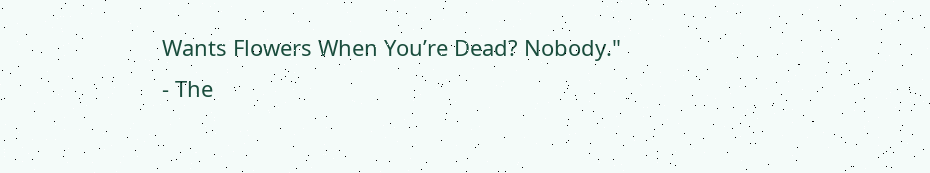Wants Flowers When You’re Dead? Nobody."
- The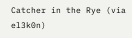Catcher in the Rye (via el3k0n)